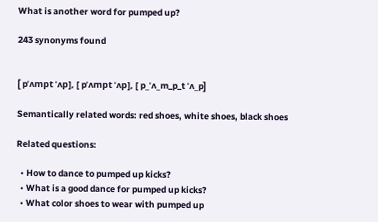What is another word for pumped up?

243 synonyms found


[ pˈʌmpt ˈʌp], [ pˈʌmpt ˈʌp], [ p_ˈʌ_m_p_t ˈʌ_p]

Semantically related words: red shoes, white shoes, black shoes

Related questions:

  • How to dance to pumped up kicks?
  • What is a good dance for pumped up kicks?
  • What color shoes to wear with pumped up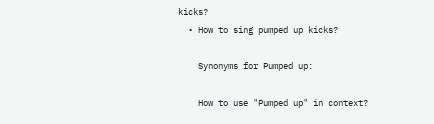kicks?
  • How to sing pumped up kicks?

    Synonyms for Pumped up:

    How to use "Pumped up" in context?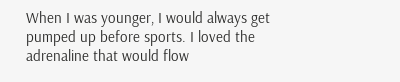When I was younger, I would always get pumped up before sports. I loved the adrenaline that would flow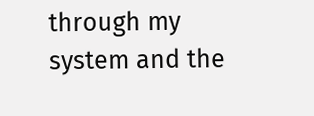through my system and the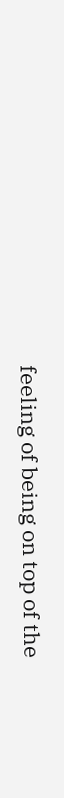feeling of being on top of the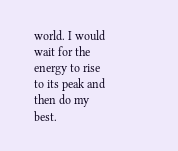world. I would wait for the energy to rise to its peak and then do my best.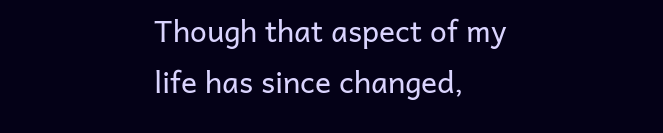Though that aspect of my life has since changed,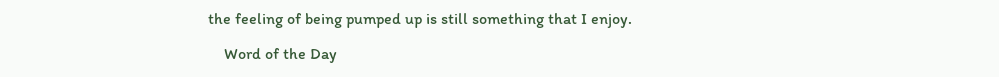the feeling of being pumped up is still something that I enjoy.

    Word of the Day